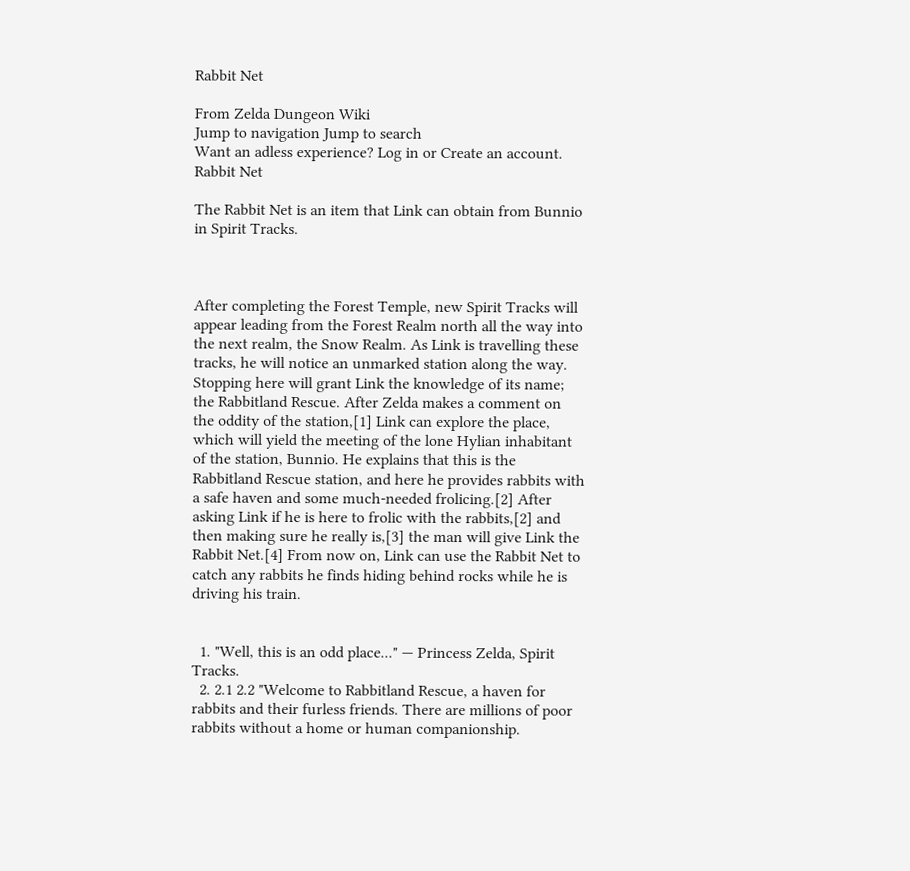Rabbit Net

From Zelda Dungeon Wiki
Jump to navigation Jump to search
Want an adless experience? Log in or Create an account.
Rabbit Net

The Rabbit Net is an item that Link can obtain from Bunnio in Spirit Tracks.



After completing the Forest Temple, new Spirit Tracks will appear leading from the Forest Realm north all the way into the next realm, the Snow Realm. As Link is travelling these tracks, he will notice an unmarked station along the way. Stopping here will grant Link the knowledge of its name; the Rabbitland Rescue. After Zelda makes a comment on the oddity of the station,[1] Link can explore the place, which will yield the meeting of the lone Hylian inhabitant of the station, Bunnio. He explains that this is the Rabbitland Rescue station, and here he provides rabbits with a safe haven and some much-needed frolicing.[2] After asking Link if he is here to frolic with the rabbits,[2] and then making sure he really is,[3] the man will give Link the Rabbit Net.[4] From now on, Link can use the Rabbit Net to catch any rabbits he finds hiding behind rocks while he is driving his train.


  1. "Well, this is an odd place..." — Princess Zelda, Spirit Tracks.
  2. 2.1 2.2 "Welcome to Rabbitland Rescue, a haven for rabbits and their furless friends. There are millions of poor rabbits without a home or human companionship.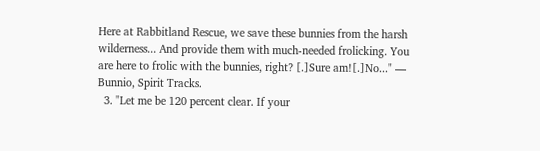Here at Rabbitland Rescue, we save these bunnies from the harsh wilderness... And provide them with much-needed frolicking. You are here to frolic with the bunnies, right? [.]Sure am![.]No..." — Bunnio, Spirit Tracks.
  3. "Let me be 120 percent clear. If your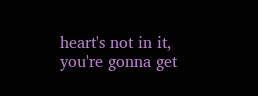heart's not in it, you're gonna get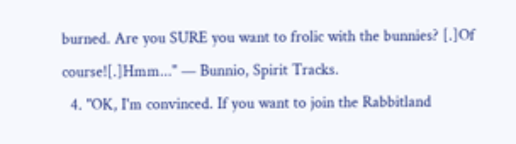burned. Are you SURE you want to frolic with the bunnies? [.]Of course![.]Hmm..." — Bunnio, Spirit Tracks.
  4. "OK, I'm convinced. If you want to join the Rabbitland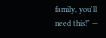family, you'll need this!" —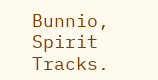Bunnio, Spirit Tracks.